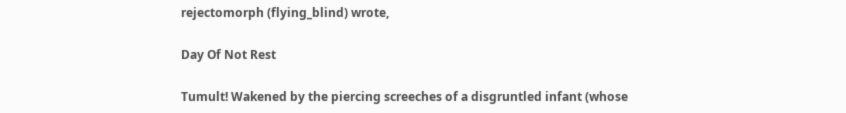rejectomorph (flying_blind) wrote,

Day Of Not Rest

Tumult! Wakened by the piercing screeches of a disgruntled infant (whose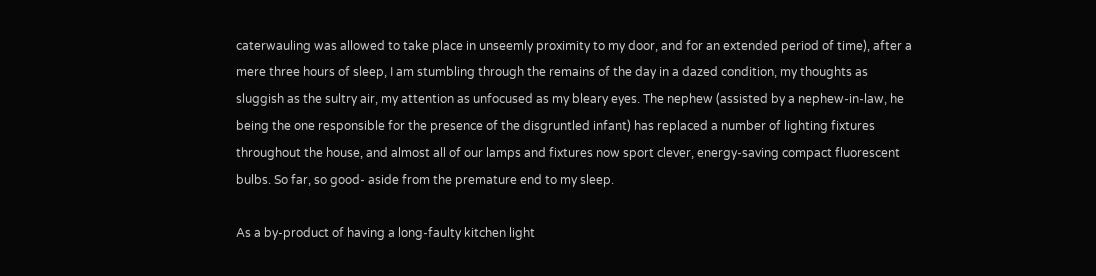caterwauling was allowed to take place in unseemly proximity to my door, and for an extended period of time), after a mere three hours of sleep, I am stumbling through the remains of the day in a dazed condition, my thoughts as sluggish as the sultry air, my attention as unfocused as my bleary eyes. The nephew (assisted by a nephew-in-law, he being the one responsible for the presence of the disgruntled infant) has replaced a number of lighting fixtures throughout the house, and almost all of our lamps and fixtures now sport clever, energy-saving compact fluorescent bulbs. So far, so good- aside from the premature end to my sleep.

As a by-product of having a long-faulty kitchen light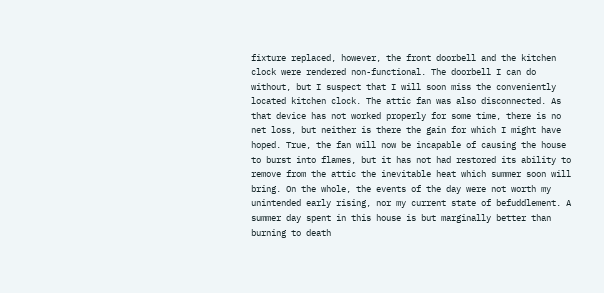fixture replaced, however, the front doorbell and the kitchen clock were rendered non-functional. The doorbell I can do without, but I suspect that I will soon miss the conveniently located kitchen clock. The attic fan was also disconnected. As that device has not worked properly for some time, there is no net loss, but neither is there the gain for which I might have hoped. True, the fan will now be incapable of causing the house to burst into flames, but it has not had restored its ability to remove from the attic the inevitable heat which summer soon will bring. On the whole, the events of the day were not worth my unintended early rising, nor my current state of befuddlement. A summer day spent in this house is but marginally better than burning to death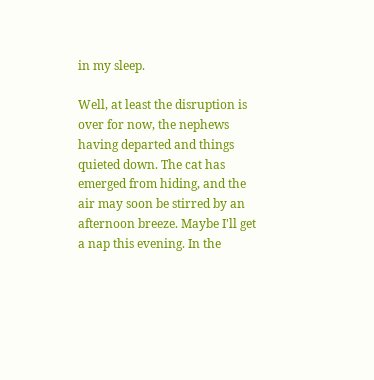in my sleep.

Well, at least the disruption is over for now, the nephews having departed and things quieted down. The cat has emerged from hiding, and the air may soon be stirred by an afternoon breeze. Maybe I'll get a nap this evening. In the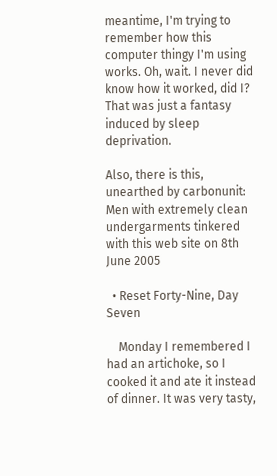meantime, I'm trying to remember how this computer thingy I'm using works. Oh, wait. I never did know how it worked, did I? That was just a fantasy induced by sleep deprivation.

Also, there is this, unearthed by carbonunit:
Men with extremely clean undergarments tinkered with this web site on 8th June 2005

  • Reset Forty-Nine, Day Seven

    Monday I remembered I had an artichoke, so I cooked it and ate it instead of dinner. It was very tasty,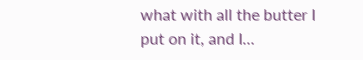what with all the butter I put on it, and I…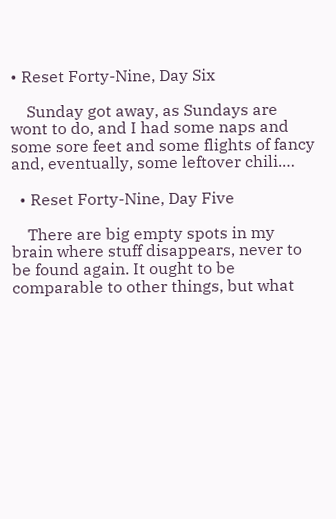• Reset Forty-Nine, Day Six

    Sunday got away, as Sundays are wont to do, and I had some naps and some sore feet and some flights of fancy and, eventually, some leftover chili.…

  • Reset Forty-Nine, Day Five

    There are big empty spots in my brain where stuff disappears, never to be found again. It ought to be comparable to other things, but what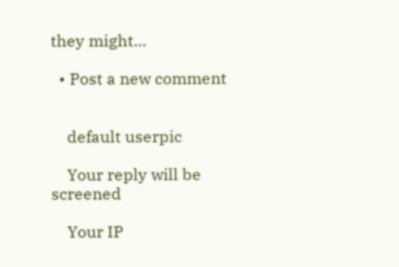they might…

  • Post a new comment


    default userpic

    Your reply will be screened

    Your IP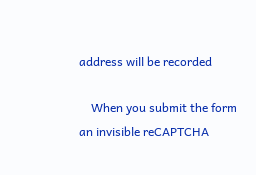address will be recorded

    When you submit the form an invisible reCAPTCHA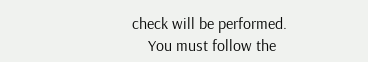check will be performed.
    You must follow the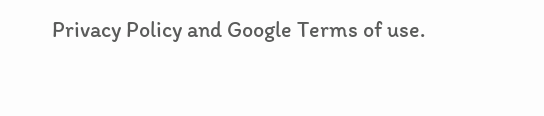Privacy Policy and Google Terms of use.